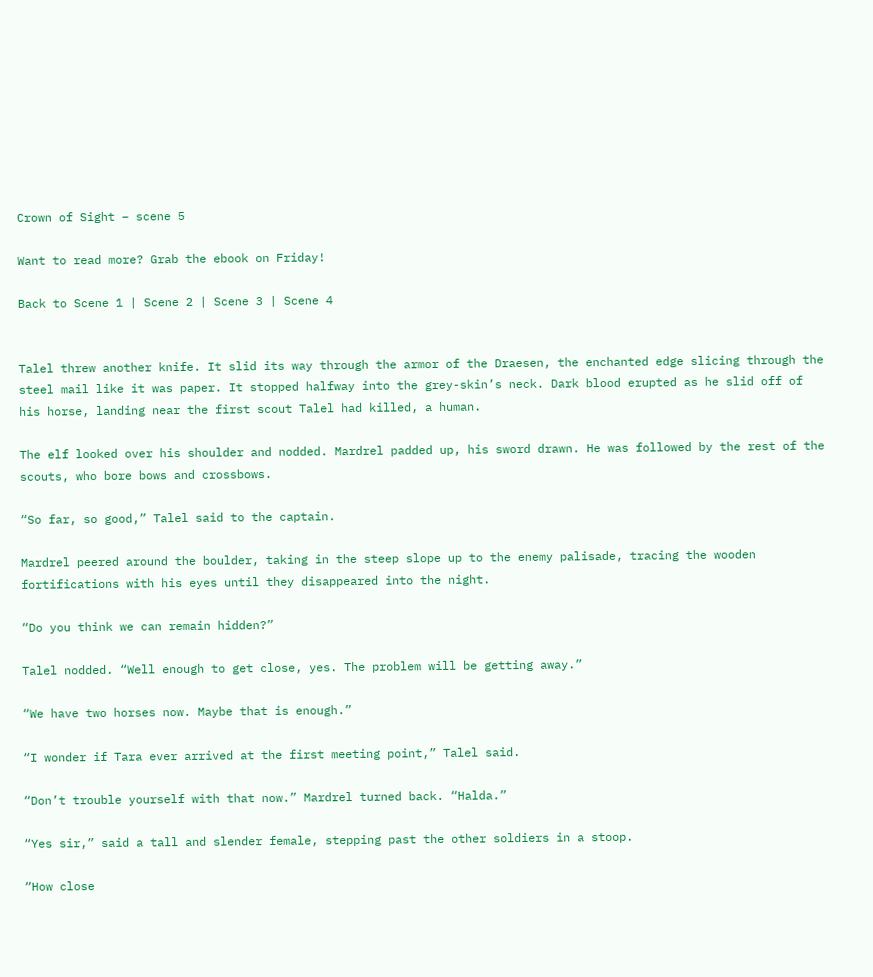Crown of Sight – scene 5

Want to read more? Grab the ebook on Friday!

Back to Scene 1 | Scene 2 | Scene 3 | Scene 4


Talel threw another knife. It slid its way through the armor of the Draesen, the enchanted edge slicing through the steel mail like it was paper. It stopped halfway into the grey-skin’s neck. Dark blood erupted as he slid off of his horse, landing near the first scout Talel had killed, a human.

The elf looked over his shoulder and nodded. Mardrel padded up, his sword drawn. He was followed by the rest of the scouts, who bore bows and crossbows.

“So far, so good,” Talel said to the captain.

Mardrel peered around the boulder, taking in the steep slope up to the enemy palisade, tracing the wooden fortifications with his eyes until they disappeared into the night.

“Do you think we can remain hidden?”

Talel nodded. “Well enough to get close, yes. The problem will be getting away.”

“We have two horses now. Maybe that is enough.”

“I wonder if Tara ever arrived at the first meeting point,” Talel said.

“Don’t trouble yourself with that now.” Mardrel turned back. “Halda.”

“Yes sir,” said a tall and slender female, stepping past the other soldiers in a stoop.

“How close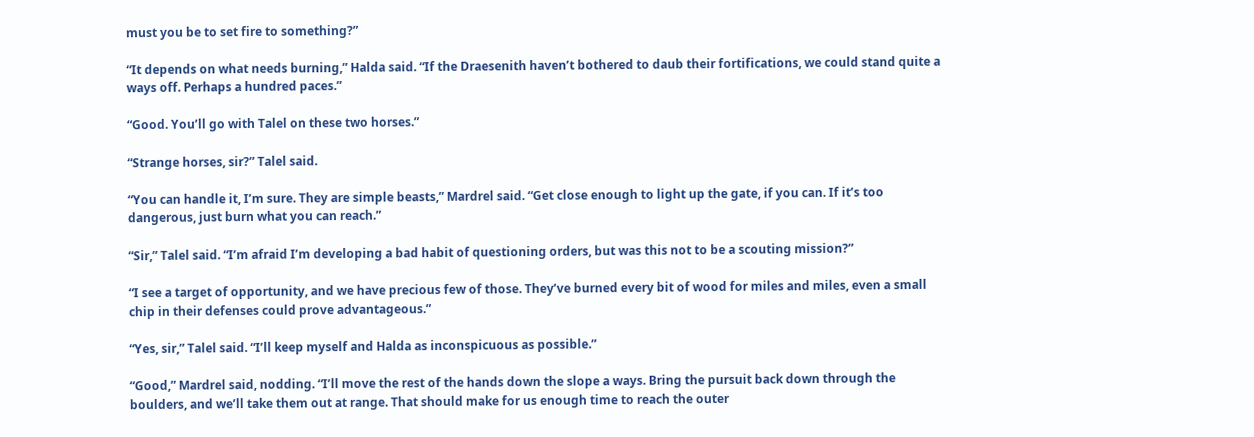must you be to set fire to something?”

“It depends on what needs burning,” Halda said. “If the Draesenith haven’t bothered to daub their fortifications, we could stand quite a ways off. Perhaps a hundred paces.”

“Good. You’ll go with Talel on these two horses.”

“Strange horses, sir?” Talel said.

“You can handle it, I’m sure. They are simple beasts,” Mardrel said. “Get close enough to light up the gate, if you can. If it’s too dangerous, just burn what you can reach.”

“Sir,” Talel said. “I’m afraid I’m developing a bad habit of questioning orders, but was this not to be a scouting mission?”

“I see a target of opportunity, and we have precious few of those. They’ve burned every bit of wood for miles and miles, even a small chip in their defenses could prove advantageous.”

“Yes, sir,” Talel said. “I’ll keep myself and Halda as inconspicuous as possible.”

“Good,” Mardrel said, nodding. “I’ll move the rest of the hands down the slope a ways. Bring the pursuit back down through the boulders, and we’ll take them out at range. That should make for us enough time to reach the outer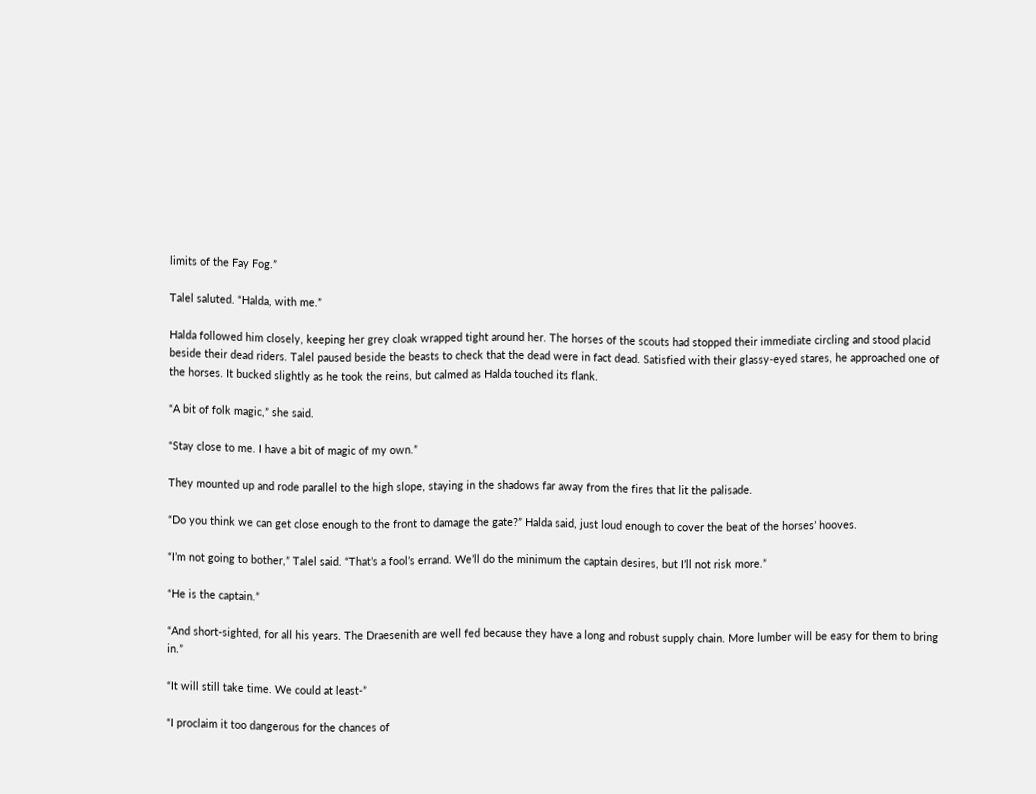limits of the Fay Fog.”

Talel saluted. “Halda, with me.”

Halda followed him closely, keeping her grey cloak wrapped tight around her. The horses of the scouts had stopped their immediate circling and stood placid beside their dead riders. Talel paused beside the beasts to check that the dead were in fact dead. Satisfied with their glassy-eyed stares, he approached one of the horses. It bucked slightly as he took the reins, but calmed as Halda touched its flank.

“A bit of folk magic,” she said.

“Stay close to me. I have a bit of magic of my own.”

They mounted up and rode parallel to the high slope, staying in the shadows far away from the fires that lit the palisade.

“Do you think we can get close enough to the front to damage the gate?” Halda said, just loud enough to cover the beat of the horses’ hooves.

“I’m not going to bother,” Talel said. “That’s a fool’s errand. We’ll do the minimum the captain desires, but I’ll not risk more.”

“He is the captain.”

“And short-sighted, for all his years. The Draesenith are well fed because they have a long and robust supply chain. More lumber will be easy for them to bring in.”

“It will still take time. We could at least-”

“I proclaim it too dangerous for the chances of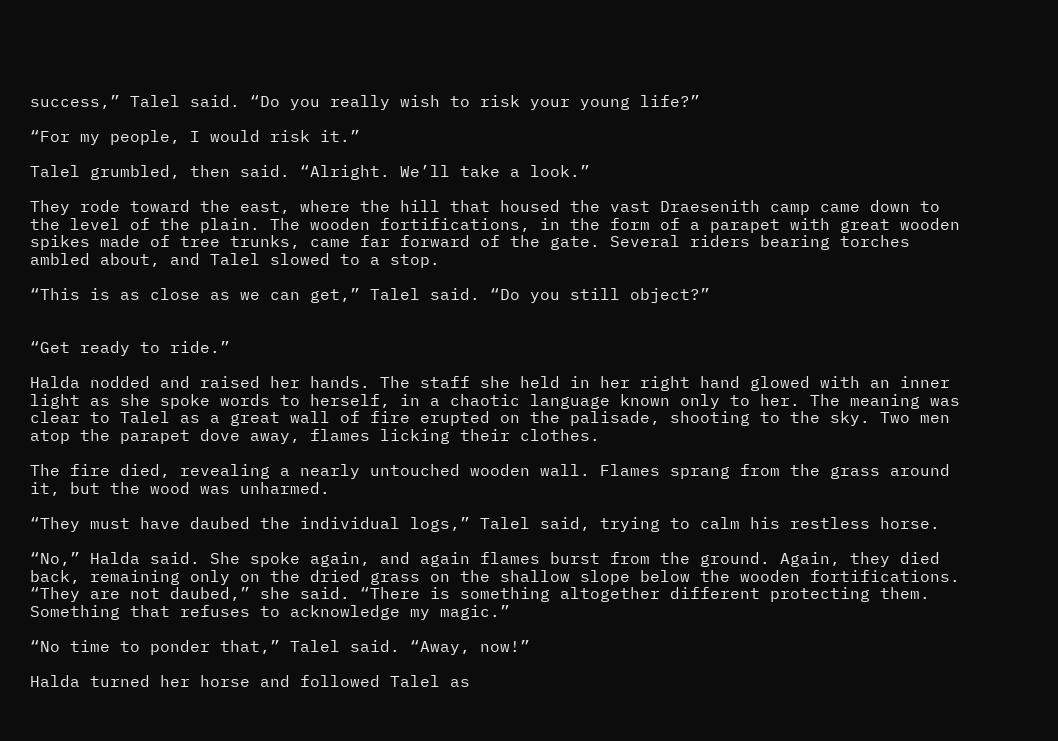success,” Talel said. “Do you really wish to risk your young life?”

“For my people, I would risk it.”

Talel grumbled, then said. “Alright. We’ll take a look.”

They rode toward the east, where the hill that housed the vast Draesenith camp came down to the level of the plain. The wooden fortifications, in the form of a parapet with great wooden spikes made of tree trunks, came far forward of the gate. Several riders bearing torches ambled about, and Talel slowed to a stop.

“This is as close as we can get,” Talel said. “Do you still object?”


“Get ready to ride.”

Halda nodded and raised her hands. The staff she held in her right hand glowed with an inner light as she spoke words to herself, in a chaotic language known only to her. The meaning was clear to Talel as a great wall of fire erupted on the palisade, shooting to the sky. Two men atop the parapet dove away, flames licking their clothes.

The fire died, revealing a nearly untouched wooden wall. Flames sprang from the grass around it, but the wood was unharmed.

“They must have daubed the individual logs,” Talel said, trying to calm his restless horse.

“No,” Halda said. She spoke again, and again flames burst from the ground. Again, they died back, remaining only on the dried grass on the shallow slope below the wooden fortifications. “They are not daubed,” she said. “There is something altogether different protecting them. Something that refuses to acknowledge my magic.”

“No time to ponder that,” Talel said. “Away, now!”

Halda turned her horse and followed Talel as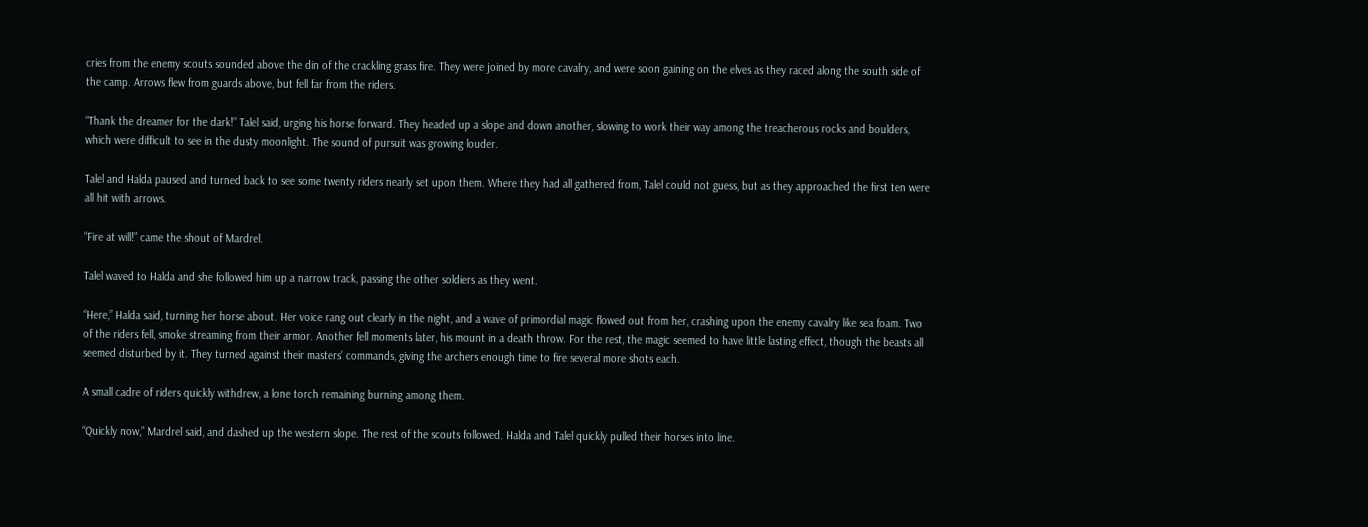cries from the enemy scouts sounded above the din of the crackling grass fire. They were joined by more cavalry, and were soon gaining on the elves as they raced along the south side of the camp. Arrows flew from guards above, but fell far from the riders.

“Thank the dreamer for the dark!” Talel said, urging his horse forward. They headed up a slope and down another, slowing to work their way among the treacherous rocks and boulders, which were difficult to see in the dusty moonlight. The sound of pursuit was growing louder.

Talel and Halda paused and turned back to see some twenty riders nearly set upon them. Where they had all gathered from, Talel could not guess, but as they approached the first ten were all hit with arrows.

“Fire at will!” came the shout of Mardrel.

Talel waved to Halda and she followed him up a narrow track, passing the other soldiers as they went.

“Here,” Halda said, turning her horse about. Her voice rang out clearly in the night, and a wave of primordial magic flowed out from her, crashing upon the enemy cavalry like sea foam. Two of the riders fell, smoke streaming from their armor. Another fell moments later, his mount in a death throw. For the rest, the magic seemed to have little lasting effect, though the beasts all seemed disturbed by it. They turned against their masters’ commands, giving the archers enough time to fire several more shots each.

A small cadre of riders quickly withdrew, a lone torch remaining burning among them.

“Quickly now,” Mardrel said, and dashed up the western slope. The rest of the scouts followed. Halda and Talel quickly pulled their horses into line.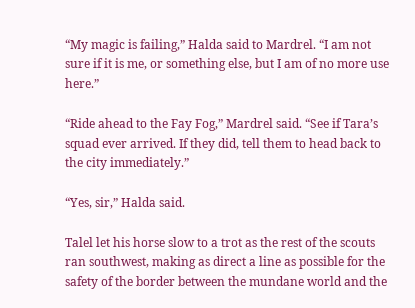“My magic is failing,” Halda said to Mardrel. “I am not sure if it is me, or something else, but I am of no more use here.”

“Ride ahead to the Fay Fog,” Mardrel said. “See if Tara’s squad ever arrived. If they did, tell them to head back to the city immediately.”

“Yes, sir,” Halda said.

Talel let his horse slow to a trot as the rest of the scouts ran southwest, making as direct a line as possible for the safety of the border between the mundane world and the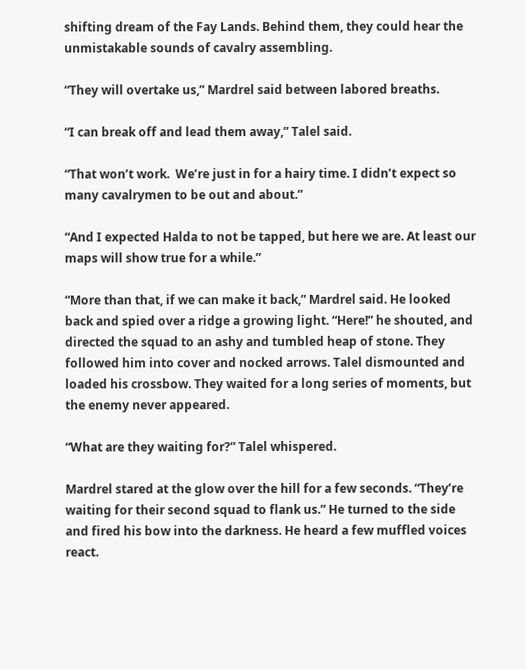shifting dream of the Fay Lands. Behind them, they could hear the unmistakable sounds of cavalry assembling.

“They will overtake us,” Mardrel said between labored breaths.

“I can break off and lead them away,” Talel said.

“That won’t work.  We’re just in for a hairy time. I didn’t expect so many cavalrymen to be out and about.”

“And I expected Halda to not be tapped, but here we are. At least our maps will show true for a while.”

“More than that, if we can make it back,” Mardrel said. He looked back and spied over a ridge a growing light. “Here!” he shouted, and directed the squad to an ashy and tumbled heap of stone. They followed him into cover and nocked arrows. Talel dismounted and loaded his crossbow. They waited for a long series of moments, but the enemy never appeared.

“What are they waiting for?” Talel whispered.

Mardrel stared at the glow over the hill for a few seconds. “They’re waiting for their second squad to flank us.” He turned to the side and fired his bow into the darkness. He heard a few muffled voices react.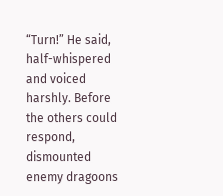“Turn!” He said, half-whispered and voiced harshly. Before the others could respond, dismounted enemy dragoons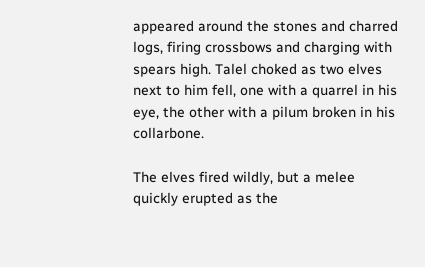appeared around the stones and charred logs, firing crossbows and charging with spears high. Talel choked as two elves next to him fell, one with a quarrel in his eye, the other with a pilum broken in his collarbone.

The elves fired wildly, but a melee quickly erupted as the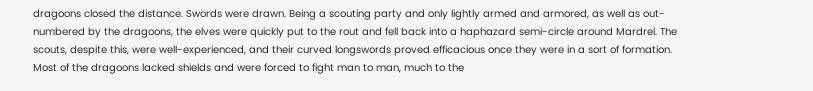dragoons closed the distance. Swords were drawn. Being a scouting party and only lightly armed and armored, as well as out-numbered by the dragoons, the elves were quickly put to the rout and fell back into a haphazard semi-circle around Mardrel. The scouts, despite this, were well-experienced, and their curved longswords proved efficacious once they were in a sort of formation. Most of the dragoons lacked shields and were forced to fight man to man, much to the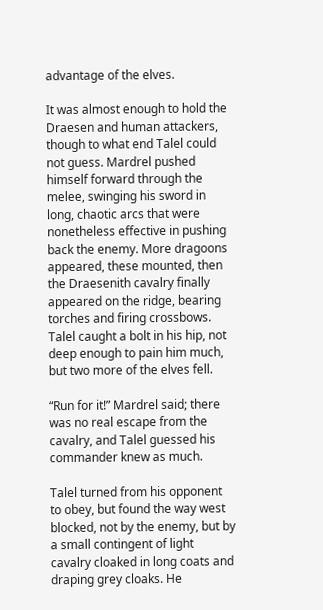advantage of the elves.

It was almost enough to hold the Draesen and human attackers, though to what end Talel could not guess. Mardrel pushed himself forward through the melee, swinging his sword in long, chaotic arcs that were nonetheless effective in pushing back the enemy. More dragoons appeared, these mounted, then the Draesenith cavalry finally appeared on the ridge, bearing torches and firing crossbows. Talel caught a bolt in his hip, not deep enough to pain him much, but two more of the elves fell.

“Run for it!” Mardrel said; there was no real escape from the cavalry, and Talel guessed his commander knew as much.

Talel turned from his opponent to obey, but found the way west blocked, not by the enemy, but by a small contingent of light cavalry cloaked in long coats and draping grey cloaks. He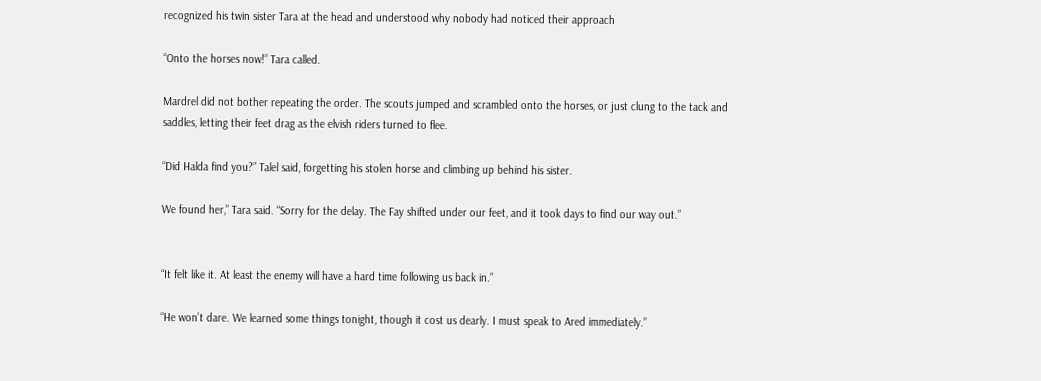recognized his twin sister Tara at the head and understood why nobody had noticed their approach

“Onto the horses now!” Tara called.

Mardrel did not bother repeating the order. The scouts jumped and scrambled onto the horses, or just clung to the tack and saddles, letting their feet drag as the elvish riders turned to flee.

“Did Halda find you?” Talel said, forgetting his stolen horse and climbing up behind his sister.

We found her,” Tara said. “Sorry for the delay. The Fay shifted under our feet, and it took days to find our way out.”


“It felt like it. At least the enemy will have a hard time following us back in.”

“He won’t dare. We learned some things tonight, though it cost us dearly. I must speak to Ared immediately.”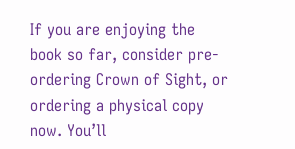If you are enjoying the book so far, consider pre-ordering Crown of Sight, or ordering a physical copy now. You’ll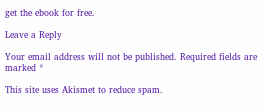get the ebook for free.

Leave a Reply

Your email address will not be published. Required fields are marked *

This site uses Akismet to reduce spam.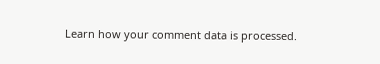Learn how your comment data is processed.